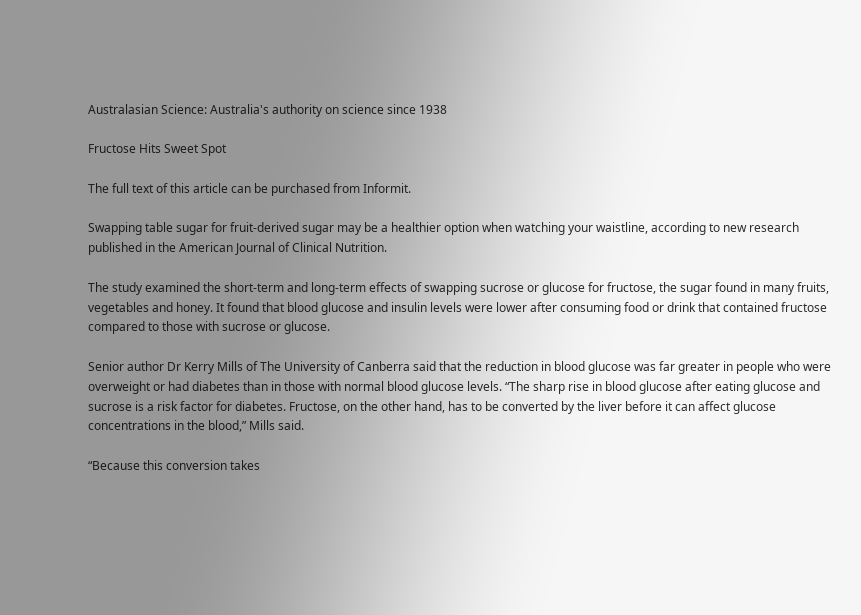Australasian Science: Australia's authority on science since 1938

Fructose Hits Sweet Spot

The full text of this article can be purchased from Informit.

Swapping table sugar for fruit-derived sugar may be a healthier option when watching your waistline, according to new research published in the American Journal of Clinical Nutrition.

The study examined the short-term and long-term effects of swapping sucrose or glucose for fructose, the sugar found in many fruits, vegetables and honey. It found that blood glucose and insulin levels were lower after consuming food or drink that contained fructose compared to those with sucrose or glucose.

Senior author Dr Kerry Mills of The University of Canberra said that the reduction in blood glucose was far greater in people who were overweight or had diabetes than in those with normal blood glucose levels. “The sharp rise in blood glucose after eating glucose and sucrose is a risk factor for diabetes. Fructose, on the other hand, has to be converted by the liver before it can affect glucose concentrations in the blood,” Mills said.

“Because this conversion takes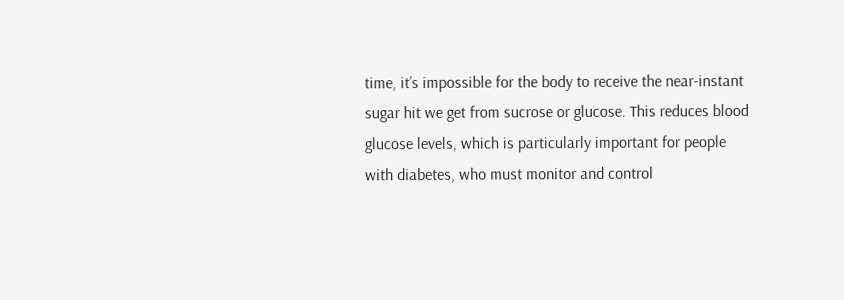time, it’s impossible for the body to receive the near-instant sugar hit we get from sucrose or glucose. This reduces blood glucose levels, which is particularly important for people with diabetes, who must monitor and control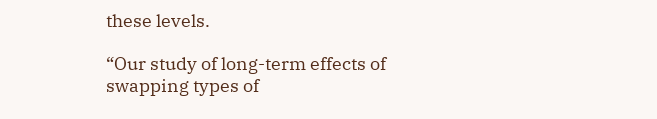these levels.

“Our study of long-term effects of swapping types of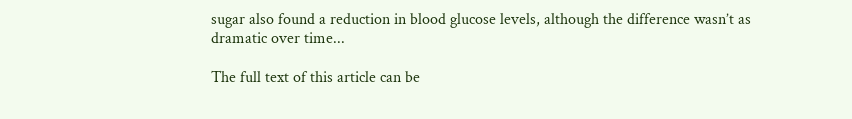sugar also found a reduction in blood glucose levels, although the difference wasn’t as dramatic over time...

The full text of this article can be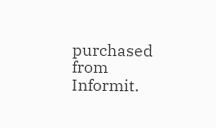purchased from Informit.